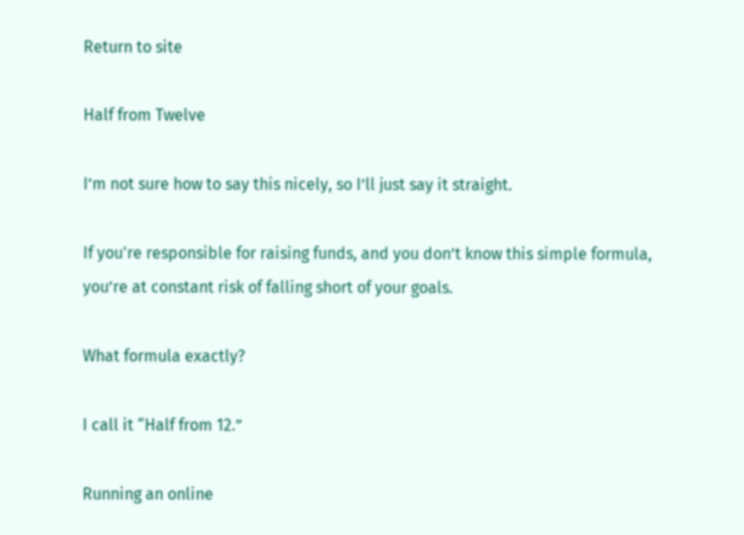Return to site

Half from Twelve

I’m not sure how to say this nicely, so I’ll just say it straight.

If you're responsible for raising funds, and you don’t know this simple formula, you’re at constant risk of falling short of your goals.

What formula exactly?

I call it “Half from 12.”

Running an online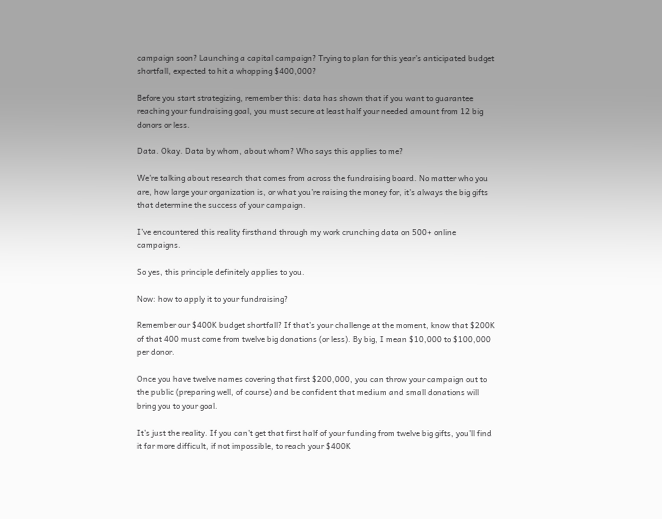campaign soon? Launching a capital campaign? Trying to plan for this year’s anticipated budget shortfall, expected to hit a whopping $400,000?

Before you start strategizing, remember this: data has shown that if you want to guarantee reaching your fundraising goal, you must secure at least half your needed amount from 12 big donors or less.

Data. Okay. Data by whom, about whom? Who says this applies to me?

We’re talking about research that comes from across the fundraising board. No matter who you are, how large your organization is, or what you’re raising the money for, it’s always the big gifts that determine the success of your campaign.

I’ve encountered this reality firsthand through my work crunching data on 500+ online campaigns.

So yes, this principle definitely applies to you.

Now: how to apply it to your fundraising?

Remember our $400K budget shortfall? If that’s your challenge at the moment, know that $200K of that 400 must come from twelve big donations (or less). By big, I mean $10,000 to $100,000 per donor.

Once you have twelve names covering that first $200,000, you can throw your campaign out to the public (preparing well, of course) and be confident that medium and small donations will bring you to your goal.

It’s just the reality. If you can’t get that first half of your funding from twelve big gifts, you’ll find it far more difficult, if not impossible, to reach your $400K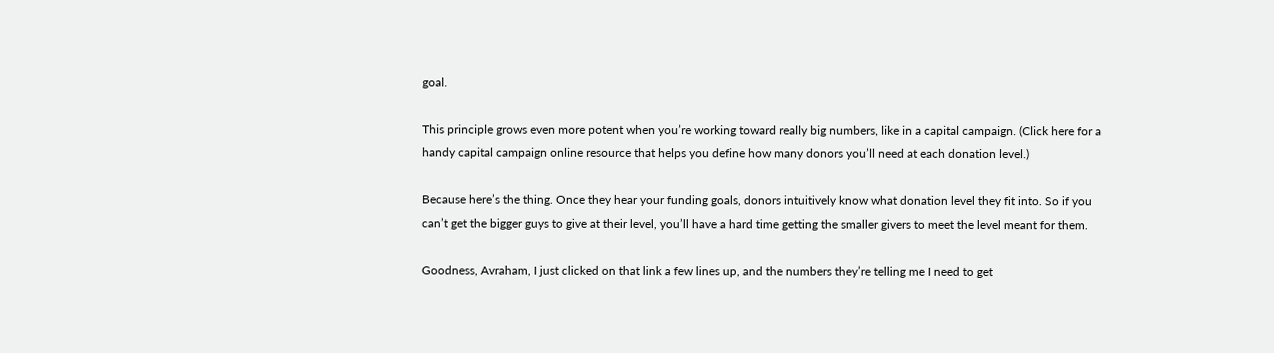goal.

This principle grows even more potent when you’re working toward really big numbers, like in a capital campaign. (Click here for a handy capital campaign online resource that helps you define how many donors you’ll need at each donation level.)

Because here’s the thing. Once they hear your funding goals, donors intuitively know what donation level they fit into. So if you can’t get the bigger guys to give at their level, you’ll have a hard time getting the smaller givers to meet the level meant for them.

Goodness, Avraham, I just clicked on that link a few lines up, and the numbers they’re telling me I need to get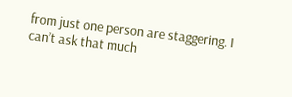from just one person are staggering. I can’t ask that much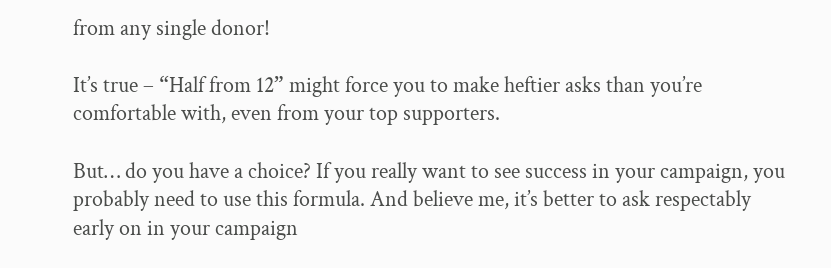from any single donor!

It’s true – “Half from 12” might force you to make heftier asks than you’re comfortable with, even from your top supporters.

But… do you have a choice? If you really want to see success in your campaign, you probably need to use this formula. And believe me, it’s better to ask respectably early on in your campaign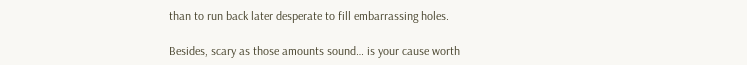than to run back later desperate to fill embarrassing holes.

Besides, scary as those amounts sound… is your cause worth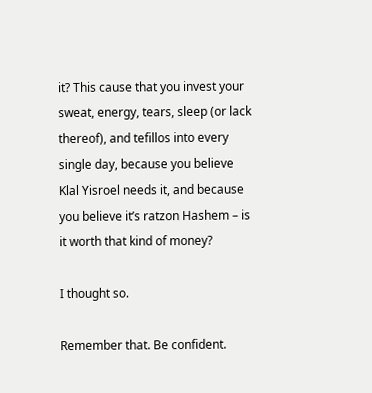it? This cause that you invest your sweat, energy, tears, sleep (or lack thereof), and tefillos into every single day, because you believe Klal Yisroel needs it, and because you believe it’s ratzon Hashem – is it worth that kind of money?

I thought so.

Remember that. Be confident.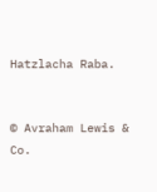Hatzlacha Raba.


© Avraham Lewis & Co.